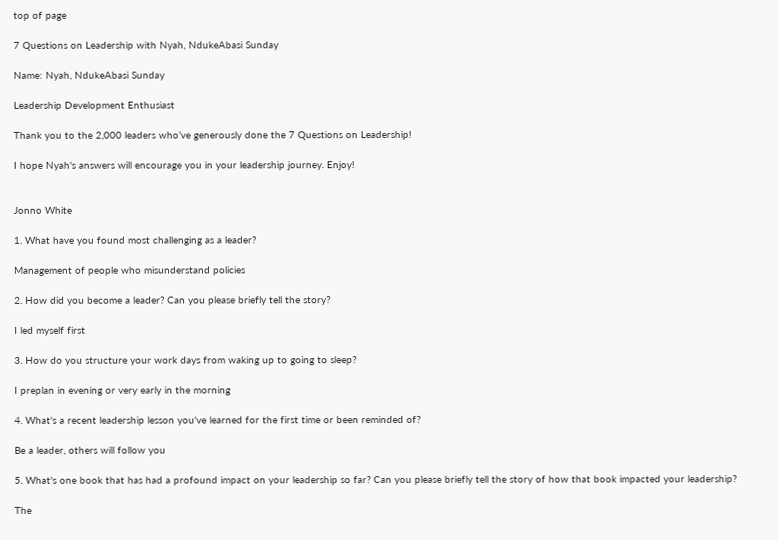top of page

7 Questions on Leadership with Nyah, NdukeAbasi Sunday

Name: Nyah, NdukeAbasi Sunday

Leadership Development Enthusiast

Thank you to the 2,000 leaders who’ve generously done the 7 Questions on Leadership!

I hope Nyah's answers will encourage you in your leadership journey. Enjoy!


Jonno White

1. What have you found most challenging as a leader?

Management of people who misunderstand policies

2. How did you become a leader? Can you please briefly tell the story?

I led myself first

3. How do you structure your work days from waking up to going to sleep?

I preplan in evening or very early in the morning

4. What's a recent leadership lesson you've learned for the first time or been reminded of?

Be a leader, others will follow you

5. What's one book that has had a profound impact on your leadership so far? Can you please briefly tell the story of how that book impacted your leadership?

The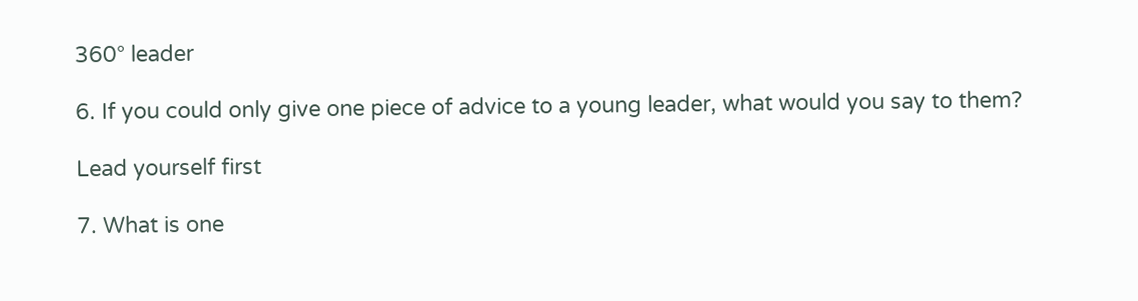360° leader

6. If you could only give one piece of advice to a young leader, what would you say to them?

Lead yourself first

7. What is one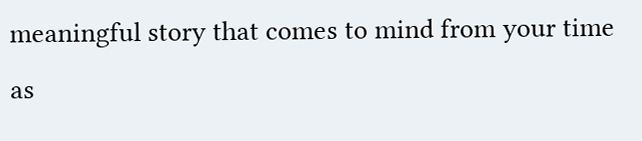meaningful story that comes to mind from your time as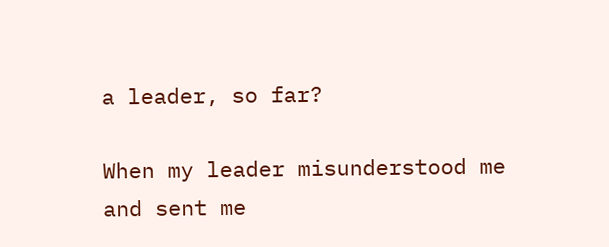a leader, so far?

When my leader misunderstood me and sent me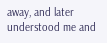away, and later understood me and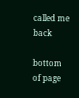called me back

bottom of page